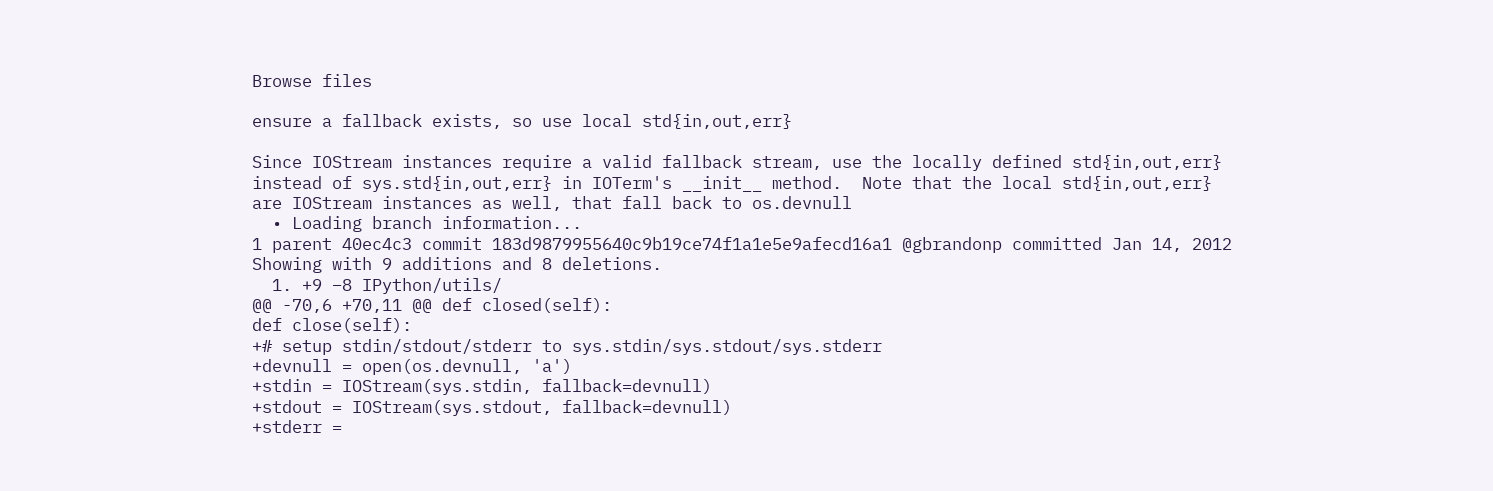Browse files

ensure a fallback exists, so use local std{in,out,err}

Since IOStream instances require a valid fallback stream, use the locally defined std{in,out,err}
instead of sys.std{in,out,err} in IOTerm's __init__ method.  Note that the local std{in,out,err}
are IOStream instances as well, that fall back to os.devnull
  • Loading branch information...
1 parent 40ec4c3 commit 183d9879955640c9b19ce74f1a1e5e9afecd16a1 @gbrandonp committed Jan 14, 2012
Showing with 9 additions and 8 deletions.
  1. +9 −8 IPython/utils/
@@ -70,6 +70,11 @@ def closed(self):
def close(self):
+# setup stdin/stdout/stderr to sys.stdin/sys.stdout/sys.stderr
+devnull = open(os.devnull, 'a')
+stdin = IOStream(sys.stdin, fallback=devnull)
+stdout = IOStream(sys.stdout, fallback=devnull)
+stderr =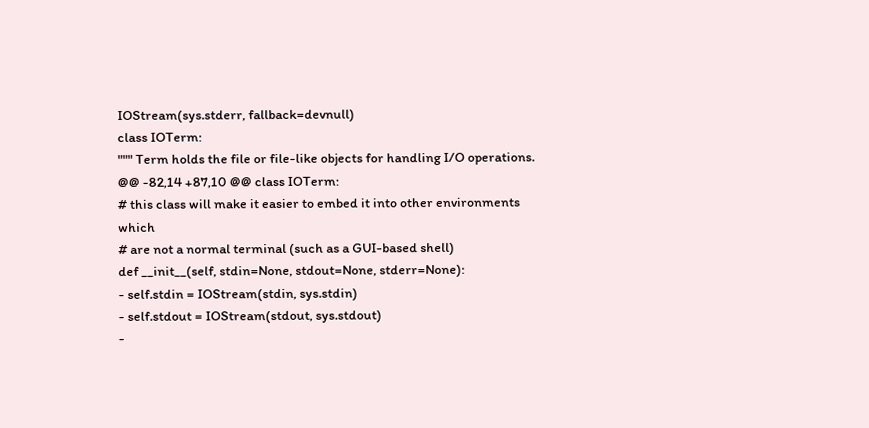IOStream(sys.stderr, fallback=devnull)
class IOTerm:
""" Term holds the file or file-like objects for handling I/O operations.
@@ -82,14 +87,10 @@ class IOTerm:
# this class will make it easier to embed it into other environments which
# are not a normal terminal (such as a GUI-based shell)
def __init__(self, stdin=None, stdout=None, stderr=None):
- self.stdin = IOStream(stdin, sys.stdin)
- self.stdout = IOStream(stdout, sys.stdout)
-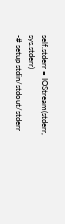self.stderr = IOStream(stderr, sys.stderr)
-# setup stdin/stdout/stderr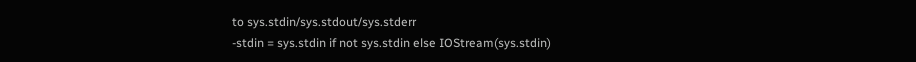to sys.stdin/sys.stdout/sys.stderr
-stdin = sys.stdin if not sys.stdin else IOStream(sys.stdin)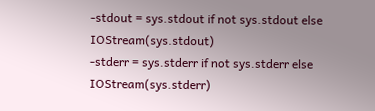-stdout = sys.stdout if not sys.stdout else IOStream(sys.stdout)
-stderr = sys.stderr if not sys.stderr else IOStream(sys.stderr)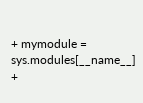+ mymodule = sys.modules[__name__]
+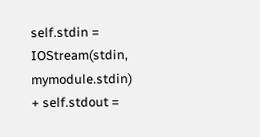self.stdin = IOStream(stdin, mymodule.stdin)
+ self.stdout =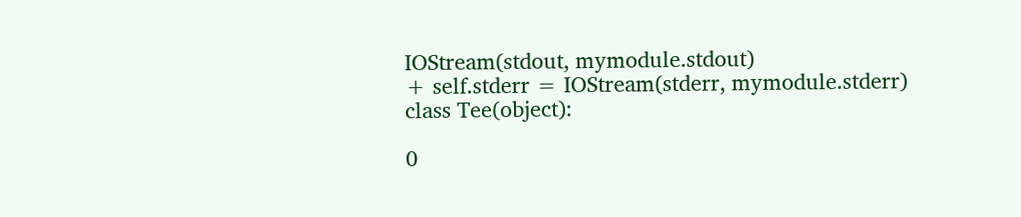IOStream(stdout, mymodule.stdout)
+ self.stderr = IOStream(stderr, mymodule.stderr)
class Tee(object):

0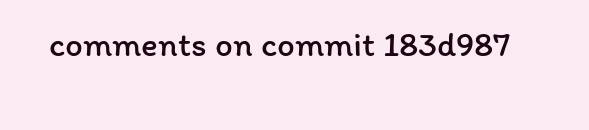comments on commit 183d987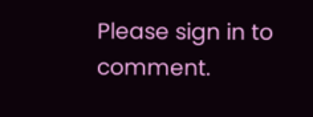Please sign in to comment.